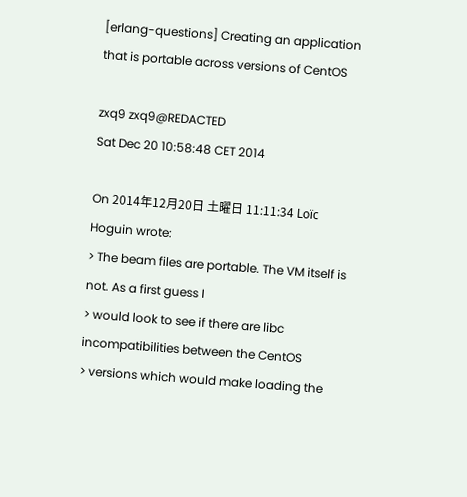[erlang-questions] Creating an application that is portable across versions of CentOS

zxq9 zxq9@REDACTED
Sat Dec 20 10:58:48 CET 2014

On 2014年12月20日 土曜日 11:11:34 Loïc Hoguin wrote:
> The beam files are portable. The VM itself is not. As a first guess I
> would look to see if there are libc incompatibilities between the CentOS
> versions which would make loading the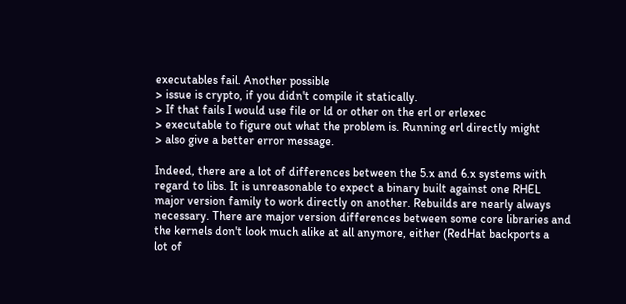executables fail. Another possible
> issue is crypto, if you didn't compile it statically.
> If that fails I would use file or ld or other on the erl or erlexec
> executable to figure out what the problem is. Running erl directly might
> also give a better error message.

Indeed, there are a lot of differences between the 5.x and 6.x systems with
regard to libs. It is unreasonable to expect a binary built against one RHEL
major version family to work directly on another. Rebuilds are nearly always
necessary. There are major version differences between some core libraries and
the kernels don't look much alike at all anymore, either (RedHat backports a
lot of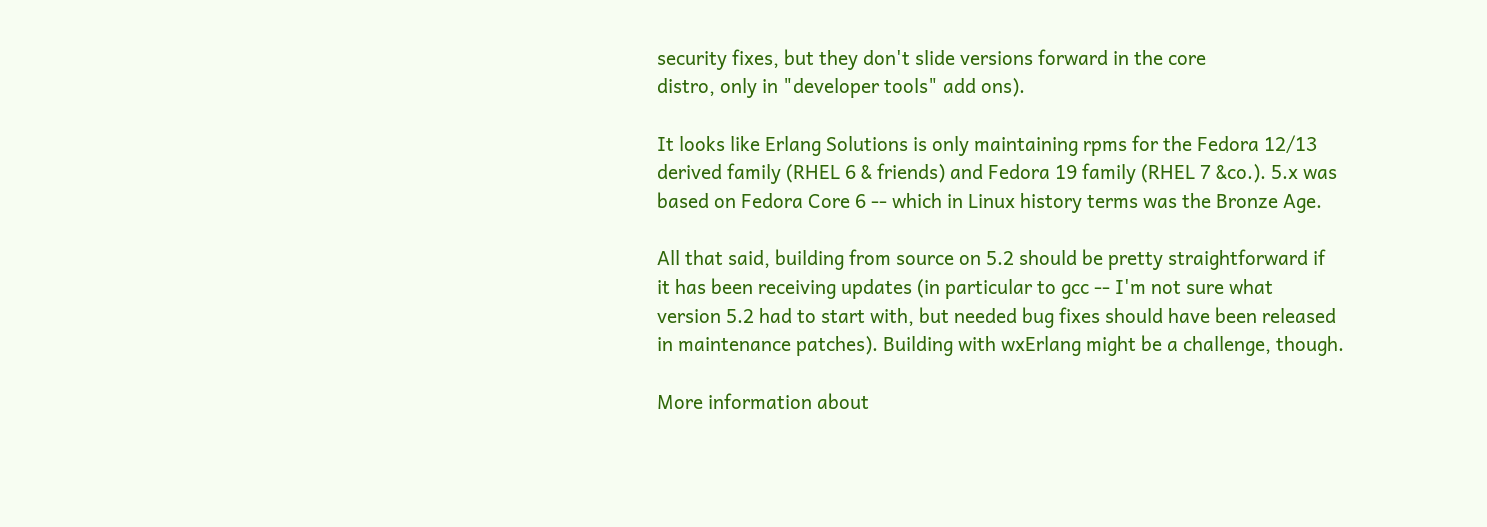security fixes, but they don't slide versions forward in the core
distro, only in "developer tools" add ons).

It looks like Erlang Solutions is only maintaining rpms for the Fedora 12/13
derived family (RHEL 6 & friends) and Fedora 19 family (RHEL 7 &co.). 5.x was
based on Fedora Core 6 -- which in Linux history terms was the Bronze Age.

All that said, building from source on 5.2 should be pretty straightforward if
it has been receiving updates (in particular to gcc -- I'm not sure what
version 5.2 had to start with, but needed bug fixes should have been released
in maintenance patches). Building with wxErlang might be a challenge, though.

More information about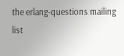the erlang-questions mailing list